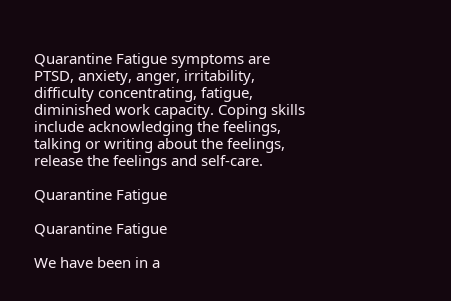Quarantine Fatigue symptoms are PTSD, anxiety, anger, irritability, difficulty concentrating, fatigue, diminished work capacity. Coping skills include acknowledging the feelings, talking or writing about the feelings, release the feelings and self-care.

Quarantine Fatigue

Quarantine Fatigue

We have been in a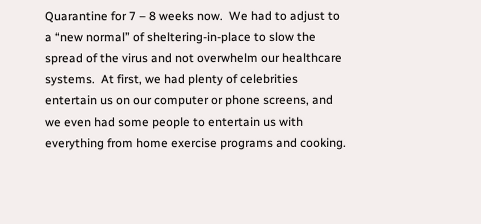Quarantine for 7 – 8 weeks now.  We had to adjust to a “new normal” of sheltering-in-place to slow the spread of the virus and not overwhelm our healthcare systems.  At first, we had plenty of celebrities entertain us on our computer or phone screens, and we even had some people to entertain us with everything from home exercise programs and cooking.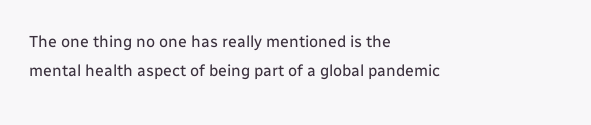The one thing no one has really mentioned is the mental health aspect of being part of a global pandemic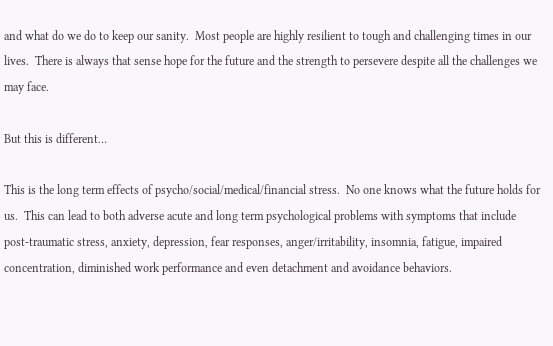and what do we do to keep our sanity.  Most people are highly resilient to tough and challenging times in our lives.  There is always that sense hope for the future and the strength to persevere despite all the challenges we may face.

But this is different…

This is the long term effects of psycho/social/medical/financial stress.  No one knows what the future holds for us.  This can lead to both adverse acute and long term psychological problems with symptoms that include post-traumatic stress, anxiety, depression, fear responses, anger/irritability, insomnia, fatigue, impaired concentration, diminished work performance and even detachment and avoidance behaviors.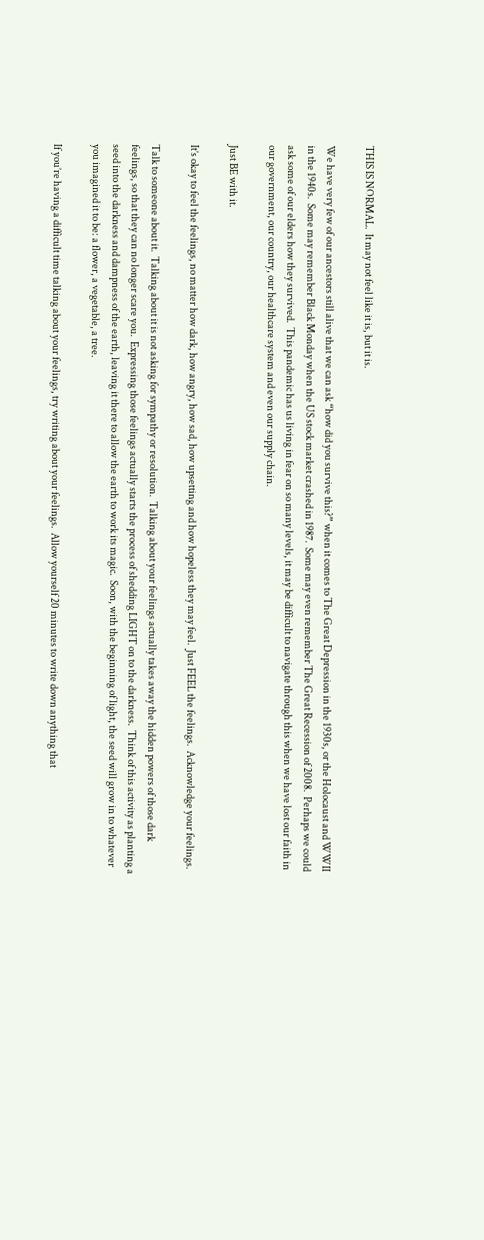THIS IS NORMAL.  It may not feel like it is, but it is.

We have very few of our ancestors still alive that we can ask “how did you survive this?” when it comes to The Great Depression in the 1930s, or the Holocaust and WWII in the 1940s.  Some may remember Black Monday when the US stock market crashed in 1987.  Some may even remember The Great Recession of 2008.  Perhaps we could ask some of our elders how they survived.  This pandemic has us living in fear on so many levels, it may be difficult to navigate through this when we have lost our faith in our government, our country, our healthcare system and even our supply chain.

Just BE with it.

It’s okay to feel the feelings, no matter how dark, how angry, how sad, how upsetting and how hopeless they may feel.  Just FEEL the feelings.  Acknowledge your feelings.

Talk to someone about it.  Talking about it is not asking for sympathy or resolution.  Talking about your feelings actually takes away the hidden powers of those dark feelings, so that they can no longer scare you.  Expressing those feelings actually starts the process of shedding LIGHT on to the darkness.  Think of this activity as planting a seed into the darkness and dampness of the earth, leaving it there to allow the earth to work its magic.  Soon, with the beginning of light, the seed will grow in to whatever you imagined it to be: a flower, a vegetable, a tree.

If you’re having a difficult time talking about your feelings, try writing about your feelings.  Allow yourself 20 minutes to write down anything that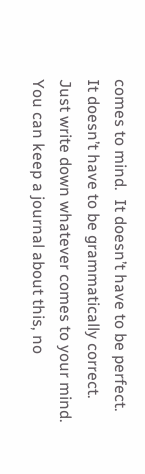comes to mind.  It doesn’t have to be perfect.  It doesn’t have to be grammatically correct.  Just write down whatever comes to your mind.  You can keep a journal about this, no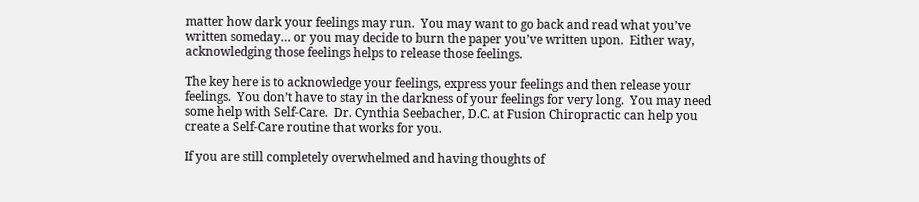matter how dark your feelings may run.  You may want to go back and read what you’ve written someday… or you may decide to burn the paper you’ve written upon.  Either way, acknowledging those feelings helps to release those feelings.

The key here is to acknowledge your feelings, express your feelings and then release your feelings.  You don’t have to stay in the darkness of your feelings for very long.  You may need some help with Self-Care.  Dr. Cynthia Seebacher, D.C. at Fusion Chiropractic can help you create a Self-Care routine that works for you.

If you are still completely overwhelmed and having thoughts of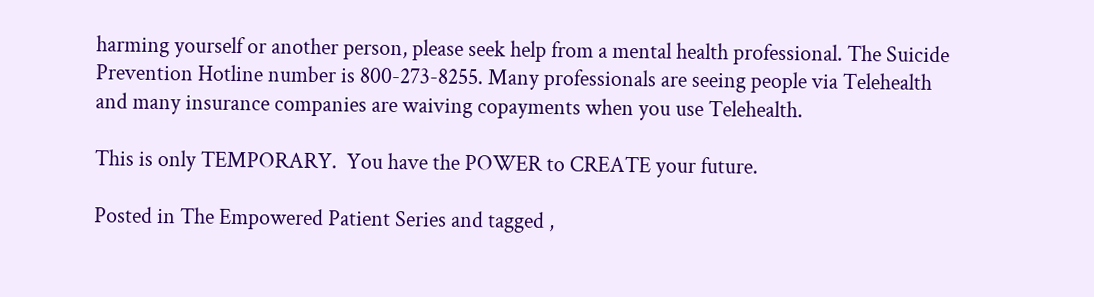harming yourself or another person, please seek help from a mental health professional. The Suicide Prevention Hotline number is 800-273-8255. Many professionals are seeing people via Telehealth and many insurance companies are waiving copayments when you use Telehealth.

This is only TEMPORARY.  You have the POWER to CREATE your future.

Posted in The Empowered Patient Series and tagged ,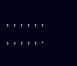, , , , , , , , , , , .